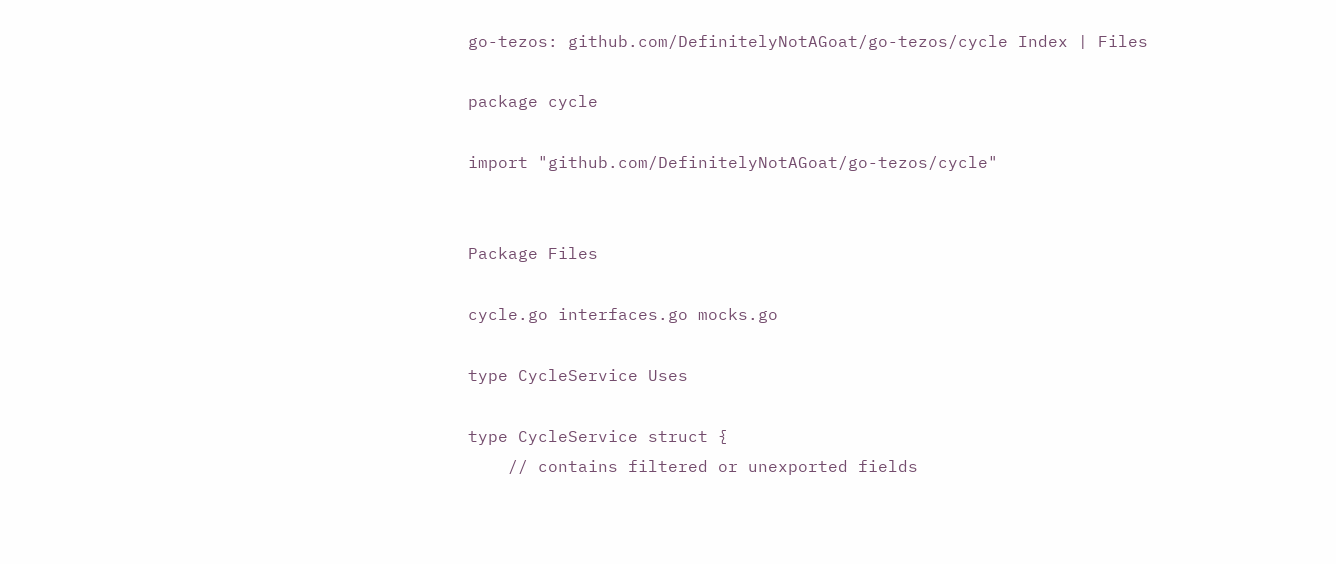go-tezos: github.com/DefinitelyNotAGoat/go-tezos/cycle Index | Files

package cycle

import "github.com/DefinitelyNotAGoat/go-tezos/cycle"


Package Files

cycle.go interfaces.go mocks.go

type CycleService Uses

type CycleService struct {
    // contains filtered or unexported fields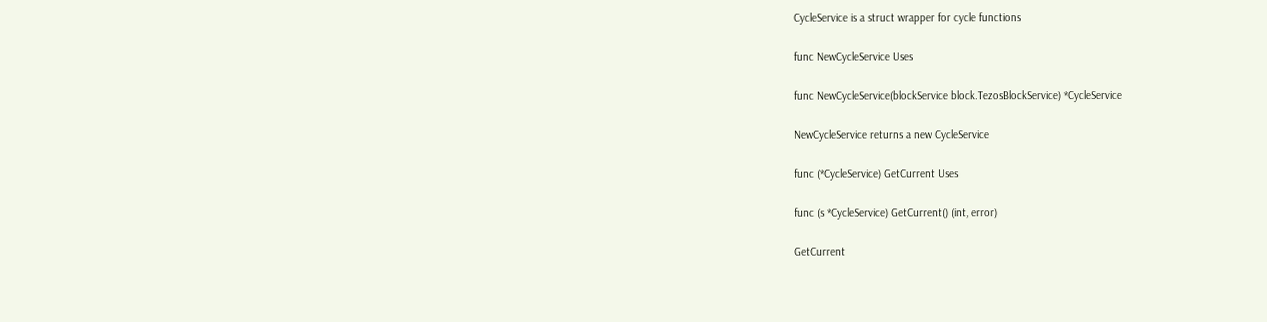CycleService is a struct wrapper for cycle functions

func NewCycleService Uses

func NewCycleService(blockService block.TezosBlockService) *CycleService

NewCycleService returns a new CycleService

func (*CycleService) GetCurrent Uses

func (s *CycleService) GetCurrent() (int, error)

GetCurrent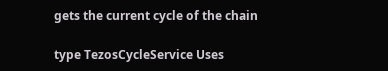gets the current cycle of the chain

type TezosCycleService Uses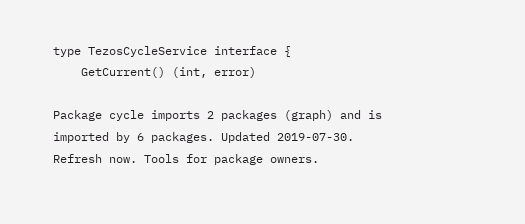type TezosCycleService interface {
    GetCurrent() (int, error)

Package cycle imports 2 packages (graph) and is imported by 6 packages. Updated 2019-07-30. Refresh now. Tools for package owners.